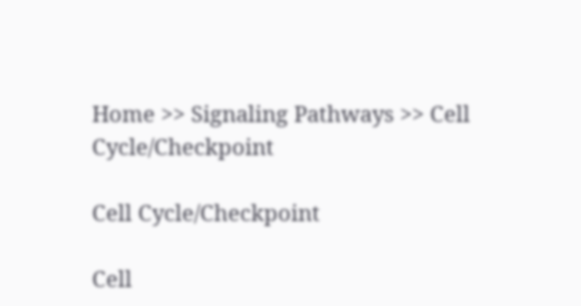Home >> Signaling Pathways >> Cell Cycle/Checkpoint

Cell Cycle/Checkpoint

Cell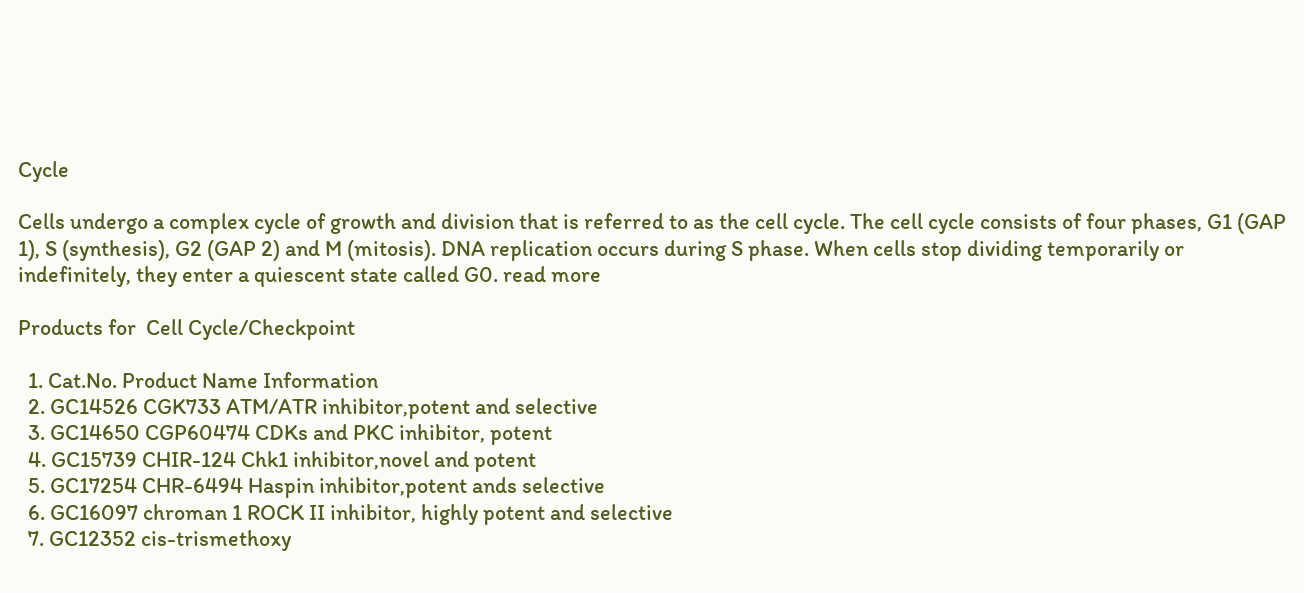Cycle

Cells undergo a complex cycle of growth and division that is referred to as the cell cycle. The cell cycle consists of four phases, G1 (GAP 1), S (synthesis), G2 (GAP 2) and M (mitosis). DNA replication occurs during S phase. When cells stop dividing temporarily or indefinitely, they enter a quiescent state called G0. read more

Products for  Cell Cycle/Checkpoint

  1. Cat.No. Product Name Information
  2. GC14526 CGK733 ATM/ATR inhibitor,potent and selective
  3. GC14650 CGP60474 CDKs and PKC inhibitor, potent
  4. GC15739 CHIR-124 Chk1 inhibitor,novel and potent
  5. GC17254 CHR-6494 Haspin inhibitor,potent ands selective
  6. GC16097 chroman 1 ROCK II inhibitor, highly potent and selective
  7. GC12352 cis-trismethoxy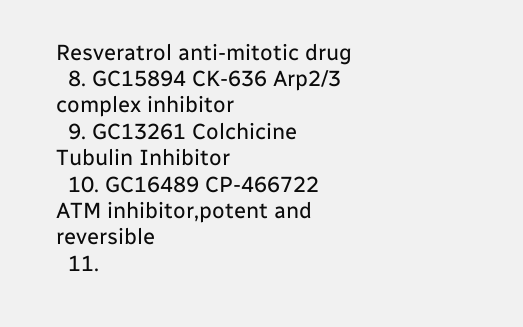Resveratrol anti-mitotic drug
  8. GC15894 CK-636 Arp2/3 complex inhibitor
  9. GC13261 Colchicine Tubulin Inhibitor
  10. GC16489 CP-466722 ATM inhibitor,potent and reversible
  11.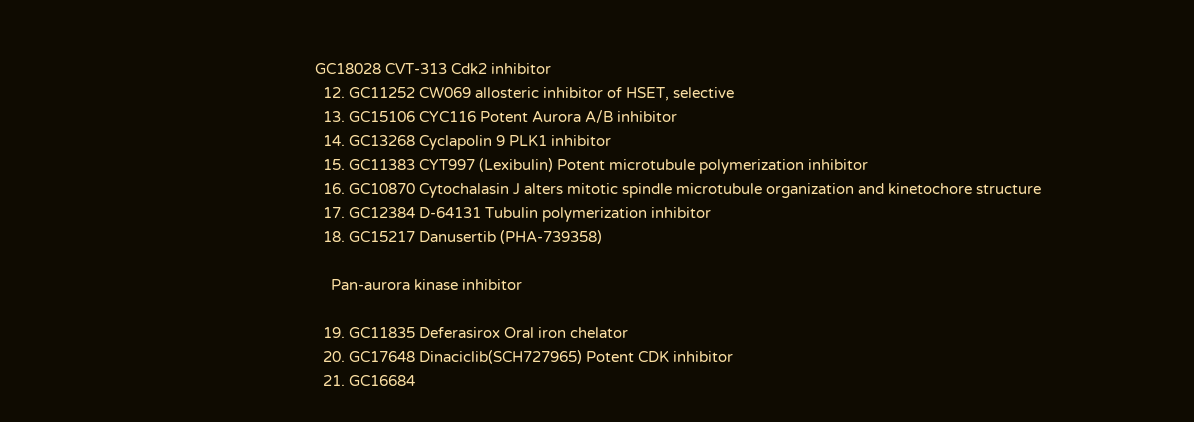GC18028 CVT-313 Cdk2 inhibitor
  12. GC11252 CW069 allosteric inhibitor of HSET, selective
  13. GC15106 CYC116 Potent Aurora A/B inhibitor
  14. GC13268 Cyclapolin 9 PLK1 inhibitor
  15. GC11383 CYT997 (Lexibulin) Potent microtubule polymerization inhibitor
  16. GC10870 Cytochalasin J alters mitotic spindle microtubule organization and kinetochore structure
  17. GC12384 D-64131 Tubulin polymerization inhibitor
  18. GC15217 Danusertib (PHA-739358)

    Pan-aurora kinase inhibitor

  19. GC11835 Deferasirox Oral iron chelator
  20. GC17648 Dinaciclib(SCH727965) Potent CDK inhibitor
  21. GC16684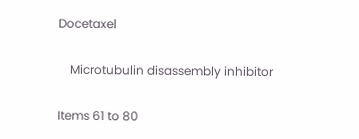Docetaxel

    Microtubulin disassembly inhibitor

Items 61 to 80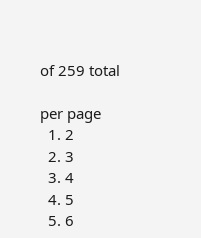of 259 total

per page
  1. 2
  2. 3
  3. 4
  4. 5
  5. 6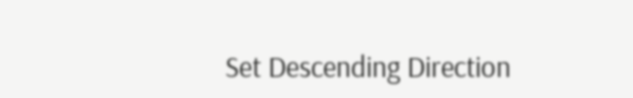Set Descending Direction